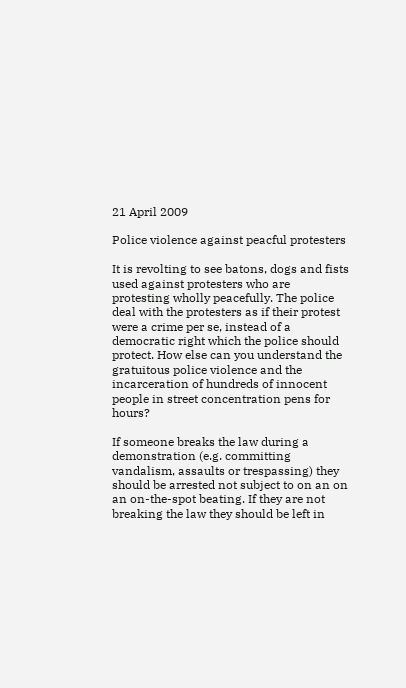21 April 2009

Police violence against peacful protesters

It is revolting to see batons, dogs and fists used against protesters who are protesting wholly peacefully. The police deal with the protesters as if their protest were a crime per se, instead of a democratic right which the police should protect. How else can you understand the gratuitous police violence and the incarceration of hundreds of innocent people in street concentration pens for hours?

If someone breaks the law during a demonstration (e.g. committing vandalism, assaults or trespassing) they should be arrested not subject to on an on an on-the-spot beating. If they are not breaking the law they should be left in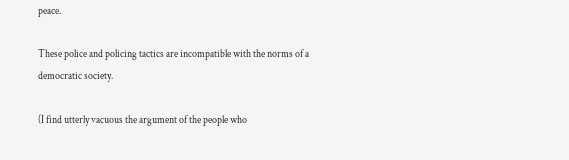peace.

These police and policing tactics are incompatible with the norms of a democratic society.

(I find utterly vacuous the argument of the people who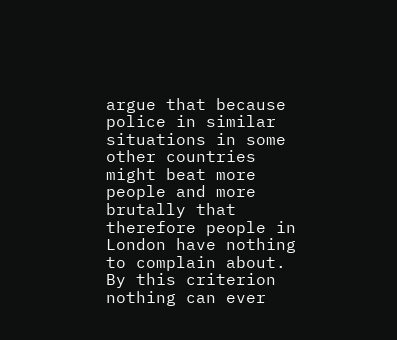argue that because police in similar situations in some other countries might beat more people and more brutally that therefore people in London have nothing to complain about. By this criterion nothing can ever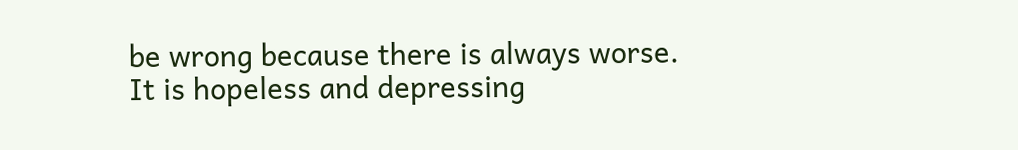be wrong because there is always worse. It is hopeless and depressing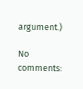argument.)

No comments: